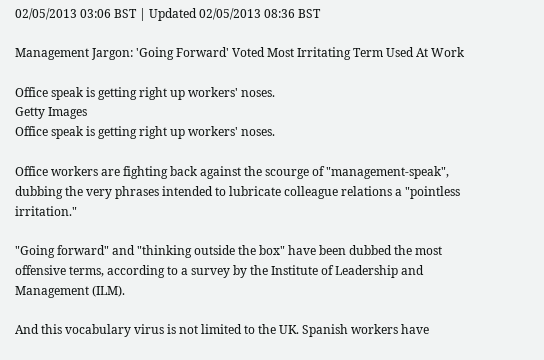02/05/2013 03:06 BST | Updated 02/05/2013 08:36 BST

Management Jargon: 'Going Forward' Voted Most Irritating Term Used At Work

Office speak is getting right up workers' noses.
Getty Images
Office speak is getting right up workers' noses.

Office workers are fighting back against the scourge of "management-speak", dubbing the very phrases intended to lubricate colleague relations a "pointless irritation."

"Going forward" and "thinking outside the box" have been dubbed the most offensive terms, according to a survey by the Institute of Leadership and Management (ILM).

And this vocabulary virus is not limited to the UK. Spanish workers have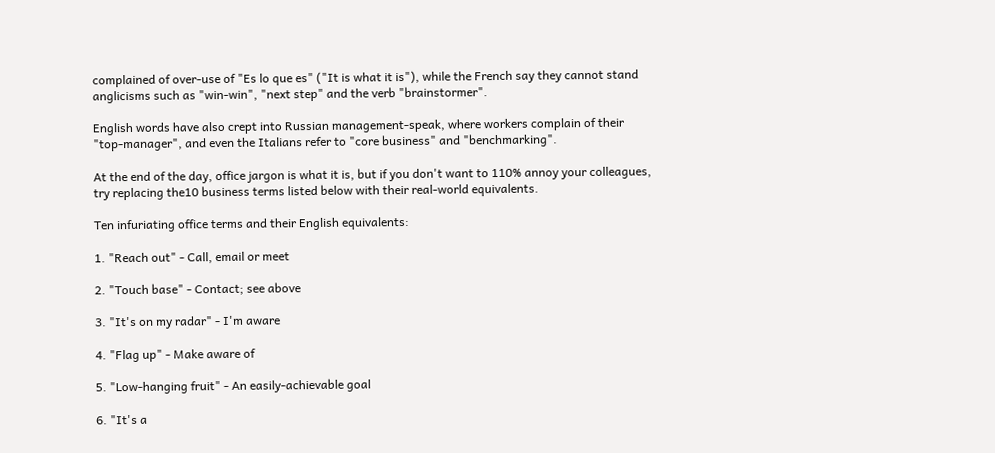complained of over-use of "Es lo que es" ("It is what it is"), while the French say they cannot stand anglicisms such as "win-win", "next step" and the verb "brainstormer".

English words have also crept into Russian management-speak, where workers complain of their "top-manager", and even the Italians refer to "core business" and "benchmarking".

At the end of the day, office jargon is what it is, but if you don't want to 110% annoy your colleagues, try replacing the10 business terms listed below with their real-world equivalents.

Ten infuriating office terms and their English equivalents:

1. "Reach out" - Call, email or meet

2. "Touch base" - Contact; see above

3. "It's on my radar" - I'm aware

4. "Flag up" - Make aware of

5. "Low-hanging fruit" - An easily-achievable goal

6. "It's a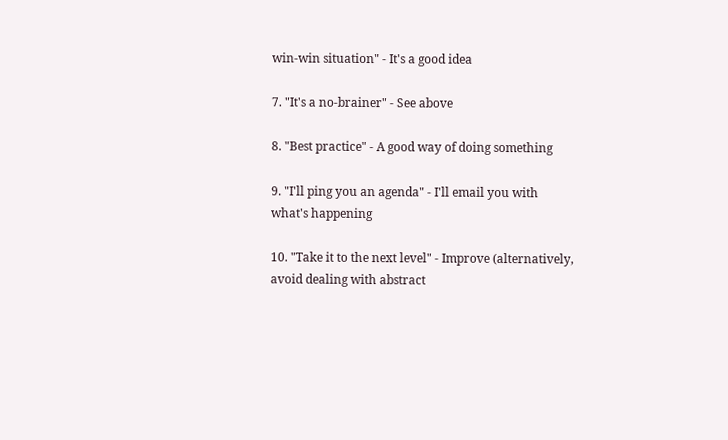win-win situation" - It's a good idea

7. "It's a no-brainer" - See above

8. "Best practice" - A good way of doing something

9. "I'll ping you an agenda" - I'll email you with what's happening

10. "Take it to the next level" - Improve (alternatively, avoid dealing with abstract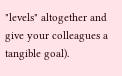"levels" altogether and give your colleagues a tangible goal).